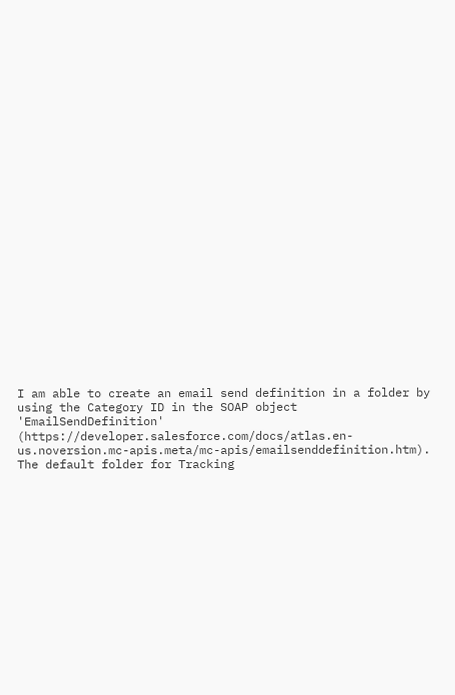I am able to create an email send definition in a folder by using the Category ID in the SOAP object 'EmailSendDefinition' (https://developer.salesforce.com/docs/atlas.en-us.noversion.mc-apis.meta/mc-apis/emailsenddefinition.htm). The default folder for Tracking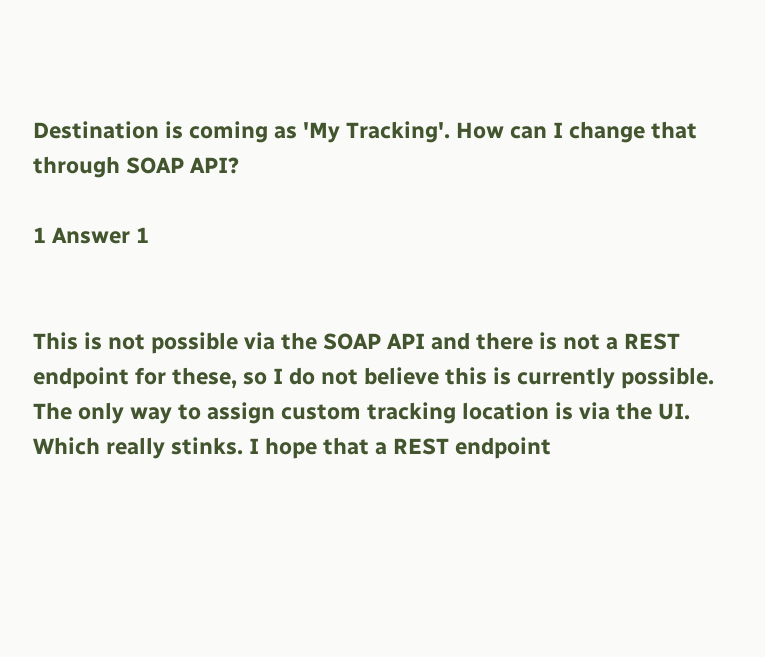Destination is coming as 'My Tracking'. How can I change that through SOAP API?

1 Answer 1


This is not possible via the SOAP API and there is not a REST endpoint for these, so I do not believe this is currently possible. The only way to assign custom tracking location is via the UI. Which really stinks. I hope that a REST endpoint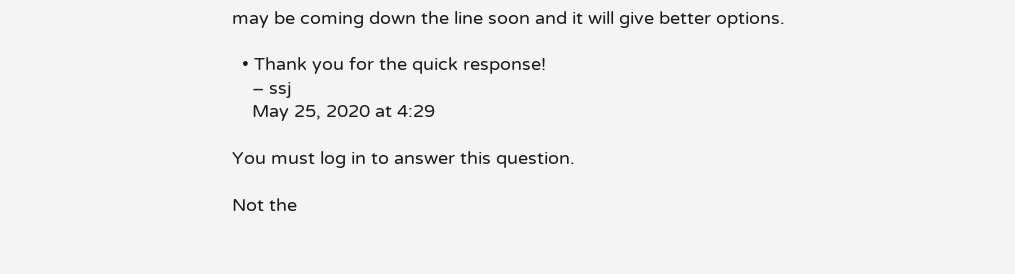may be coming down the line soon and it will give better options.

  • Thank you for the quick response!
    – ssj
    May 25, 2020 at 4:29

You must log in to answer this question.

Not the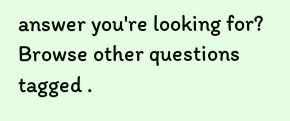answer you're looking for? Browse other questions tagged .